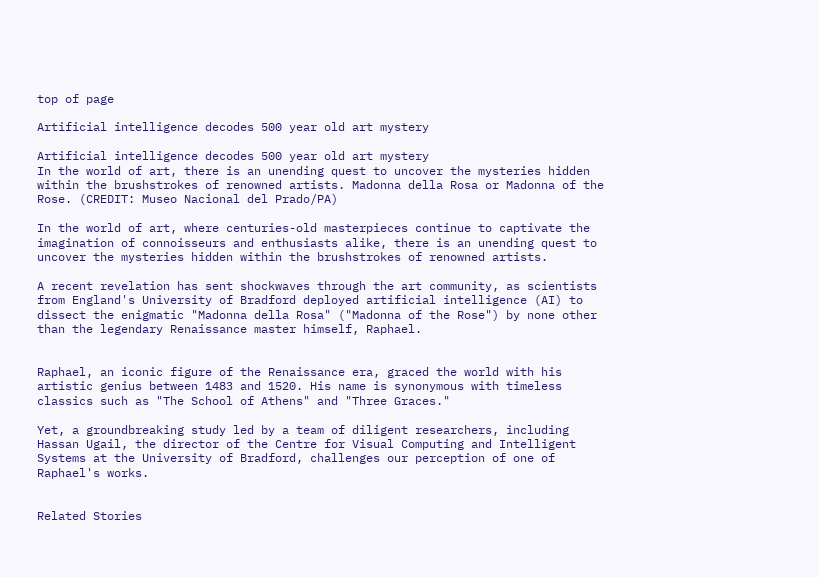top of page

Artificial intelligence decodes 500 year old art mystery

Artificial intelligence decodes 500 year old art mystery
In the world of art, there is an unending quest to uncover the mysteries hidden within the brushstrokes of renowned artists. Madonna della Rosa or Madonna of the Rose. (CREDIT: Museo Nacional del Prado/PA)

In the world of art, where centuries-old masterpieces continue to captivate the imagination of connoisseurs and enthusiasts alike, there is an unending quest to uncover the mysteries hidden within the brushstrokes of renowned artists.

A recent revelation has sent shockwaves through the art community, as scientists from England's University of Bradford deployed artificial intelligence (AI) to dissect the enigmatic "Madonna della Rosa" ("Madonna of the Rose") by none other than the legendary Renaissance master himself, Raphael.


Raphael, an iconic figure of the Renaissance era, graced the world with his artistic genius between 1483 and 1520. His name is synonymous with timeless classics such as "The School of Athens" and "Three Graces."

Yet, a groundbreaking study led by a team of diligent researchers, including Hassan Ugail, the director of the Centre for Visual Computing and Intelligent Systems at the University of Bradford, challenges our perception of one of Raphael's works.


Related Stories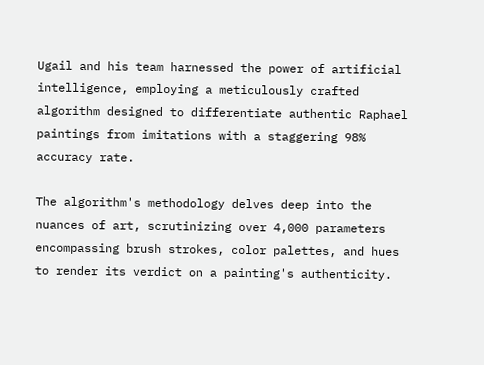Ugail and his team harnessed the power of artificial intelligence, employing a meticulously crafted algorithm designed to differentiate authentic Raphael paintings from imitations with a staggering 98% accuracy rate.

The algorithm's methodology delves deep into the nuances of art, scrutinizing over 4,000 parameters encompassing brush strokes, color palettes, and hues to render its verdict on a painting's authenticity.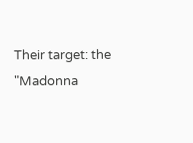Their target: the "Madonna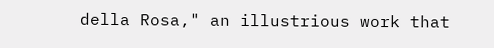della Rosa," an illustrious work that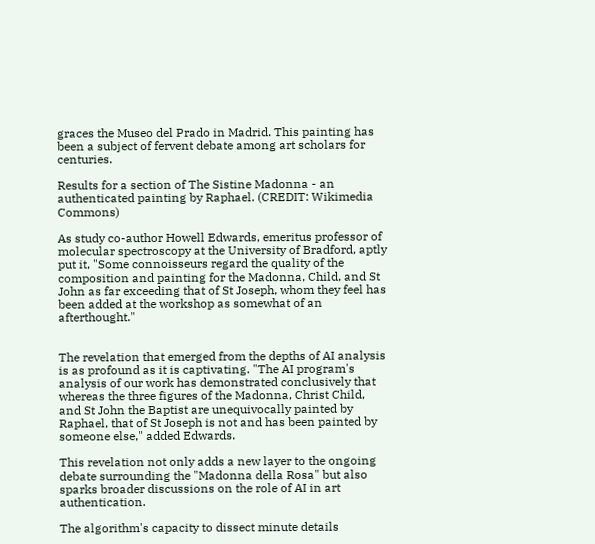graces the Museo del Prado in Madrid. This painting has been a subject of fervent debate among art scholars for centuries.

Results for a section of The Sistine Madonna - an authenticated painting by Raphael. (CREDIT: Wikimedia Commons)

As study co-author Howell Edwards, emeritus professor of molecular spectroscopy at the University of Bradford, aptly put it, "Some connoisseurs regard the quality of the composition and painting for the Madonna, Child, and St John as far exceeding that of St Joseph, whom they feel has been added at the workshop as somewhat of an afterthought."


The revelation that emerged from the depths of AI analysis is as profound as it is captivating. "The AI program's analysis of our work has demonstrated conclusively that whereas the three figures of the Madonna, Christ Child, and St John the Baptist are unequivocally painted by Raphael, that of St Joseph is not and has been painted by someone else," added Edwards.

This revelation not only adds a new layer to the ongoing debate surrounding the "Madonna della Rosa" but also sparks broader discussions on the role of AI in art authentication.

The algorithm's capacity to dissect minute details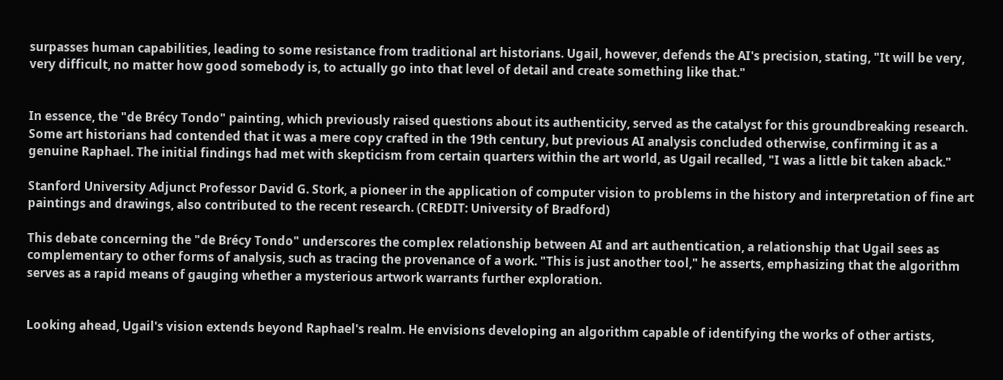surpasses human capabilities, leading to some resistance from traditional art historians. Ugail, however, defends the AI's precision, stating, "It will be very, very difficult, no matter how good somebody is, to actually go into that level of detail and create something like that."


In essence, the "de Brécy Tondo" painting, which previously raised questions about its authenticity, served as the catalyst for this groundbreaking research. Some art historians had contended that it was a mere copy crafted in the 19th century, but previous AI analysis concluded otherwise, confirming it as a genuine Raphael. The initial findings had met with skepticism from certain quarters within the art world, as Ugail recalled, "I was a little bit taken aback."

Stanford University Adjunct Professor David G. Stork, a pioneer in the application of computer vision to problems in the history and interpretation of fine art paintings and drawings, also contributed to the recent research. (CREDIT: University of Bradford)

This debate concerning the "de Brécy Tondo" underscores the complex relationship between AI and art authentication, a relationship that Ugail sees as complementary to other forms of analysis, such as tracing the provenance of a work. "This is just another tool," he asserts, emphasizing that the algorithm serves as a rapid means of gauging whether a mysterious artwork warrants further exploration.


Looking ahead, Ugail's vision extends beyond Raphael's realm. He envisions developing an algorithm capable of identifying the works of other artists,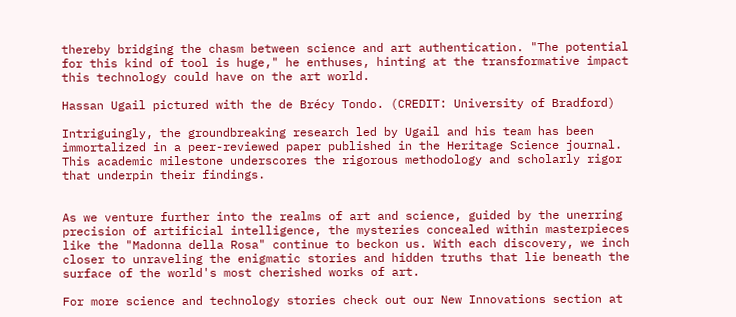thereby bridging the chasm between science and art authentication. "The potential for this kind of tool is huge," he enthuses, hinting at the transformative impact this technology could have on the art world.

Hassan Ugail pictured with the de Brécy Tondo. (CREDIT: University of Bradford)

Intriguingly, the groundbreaking research led by Ugail and his team has been immortalized in a peer-reviewed paper published in the Heritage Science journal. This academic milestone underscores the rigorous methodology and scholarly rigor that underpin their findings.


As we venture further into the realms of art and science, guided by the unerring precision of artificial intelligence, the mysteries concealed within masterpieces like the "Madonna della Rosa" continue to beckon us. With each discovery, we inch closer to unraveling the enigmatic stories and hidden truths that lie beneath the surface of the world's most cherished works of art.

For more science and technology stories check out our New Innovations section at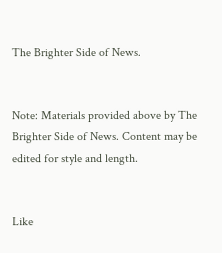The Brighter Side of News.


Note: Materials provided above by The Brighter Side of News. Content may be edited for style and length.


Like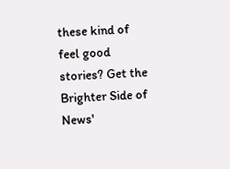these kind of feel good stories? Get the Brighter Side of News'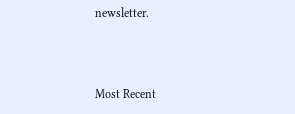newsletter.



Most Recent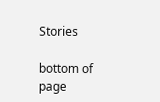Stories

bottom of page